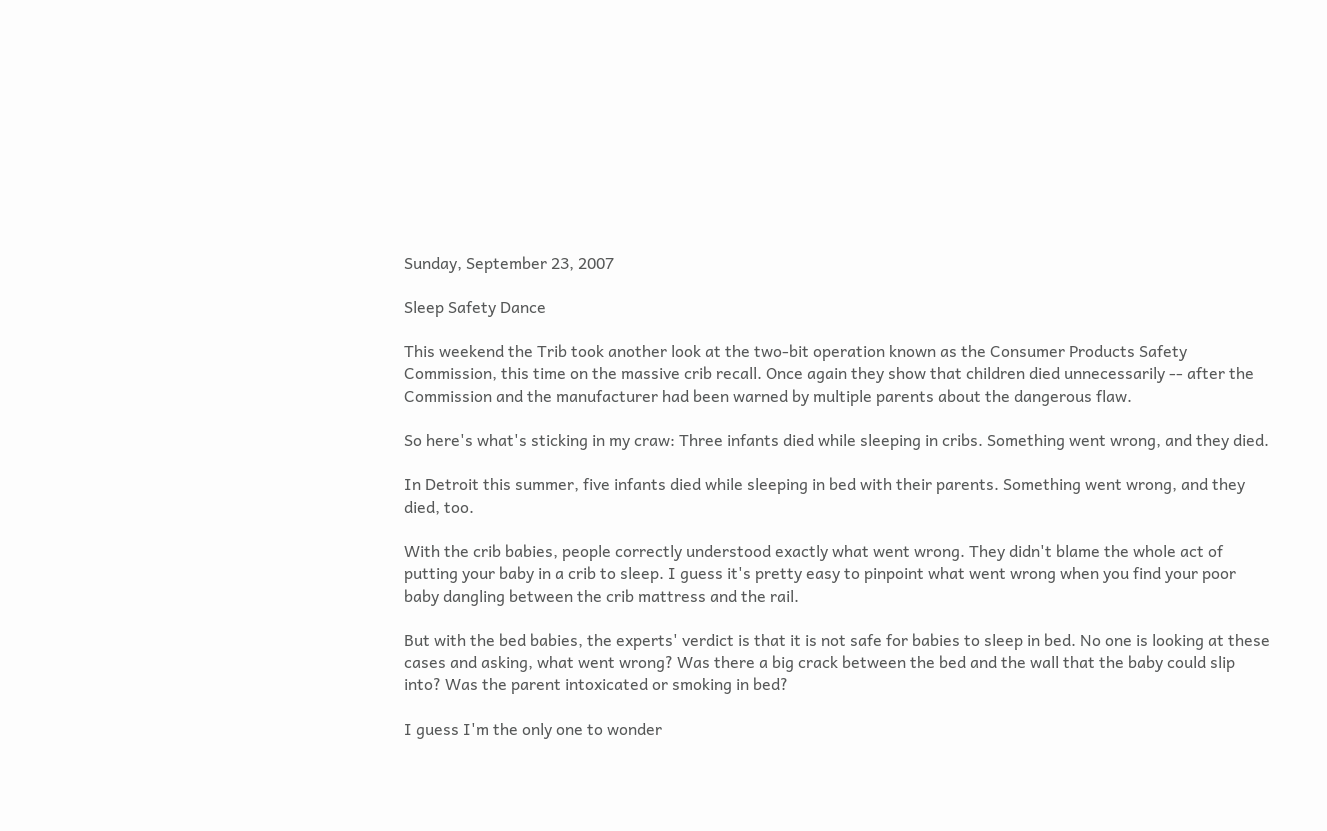Sunday, September 23, 2007

Sleep Safety Dance

This weekend the Trib took another look at the two-bit operation known as the Consumer Products Safety Commission, this time on the massive crib recall. Once again they show that children died unnecessarily -- after the Commission and the manufacturer had been warned by multiple parents about the dangerous flaw.

So here's what's sticking in my craw: Three infants died while sleeping in cribs. Something went wrong, and they died.

In Detroit this summer, five infants died while sleeping in bed with their parents. Something went wrong, and they died, too.

With the crib babies, people correctly understood exactly what went wrong. They didn't blame the whole act of putting your baby in a crib to sleep. I guess it's pretty easy to pinpoint what went wrong when you find your poor baby dangling between the crib mattress and the rail.

But with the bed babies, the experts' verdict is that it is not safe for babies to sleep in bed. No one is looking at these cases and asking, what went wrong? Was there a big crack between the bed and the wall that the baby could slip into? Was the parent intoxicated or smoking in bed?

I guess I'm the only one to wonder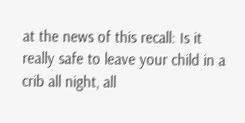at the news of this recall: Is it really safe to leave your child in a crib all night, all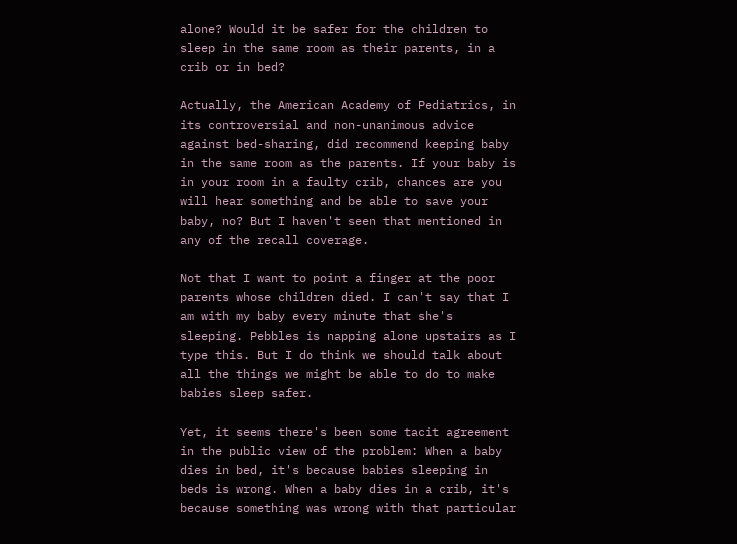alone? Would it be safer for the children to sleep in the same room as their parents, in a crib or in bed?

Actually, the American Academy of Pediatrics, in its controversial and non-unanimous advice against bed-sharing, did recommend keeping baby in the same room as the parents. If your baby is in your room in a faulty crib, chances are you will hear something and be able to save your baby, no? But I haven't seen that mentioned in any of the recall coverage.

Not that I want to point a finger at the poor parents whose children died. I can't say that I am with my baby every minute that she's sleeping. Pebbles is napping alone upstairs as I type this. But I do think we should talk about all the things we might be able to do to make babies sleep safer.

Yet, it seems there's been some tacit agreement in the public view of the problem: When a baby dies in bed, it's because babies sleeping in beds is wrong. When a baby dies in a crib, it's because something was wrong with that particular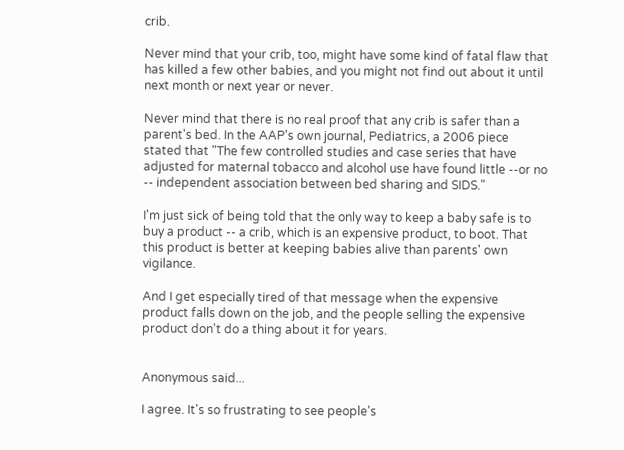crib.

Never mind that your crib, too, might have some kind of fatal flaw that has killed a few other babies, and you might not find out about it until next month or next year or never.

Never mind that there is no real proof that any crib is safer than a parent's bed. In the AAP's own journal, Pediatrics, a 2006 piece stated that "The few controlled studies and case series that have adjusted for maternal tobacco and alcohol use have found little --or no -- independent association between bed sharing and SIDS."

I'm just sick of being told that the only way to keep a baby safe is to buy a product -- a crib, which is an expensive product, to boot. That this product is better at keeping babies alive than parents' own vigilance.

And I get especially tired of that message when the expensive product falls down on the job, and the people selling the expensive product don't do a thing about it for years.


Anonymous said...

I agree. It's so frustrating to see people's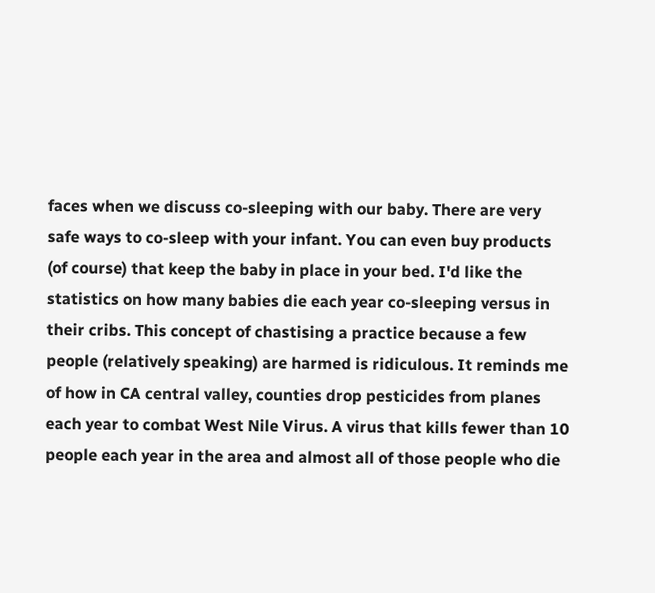faces when we discuss co-sleeping with our baby. There are very safe ways to co-sleep with your infant. You can even buy products (of course) that keep the baby in place in your bed. I'd like the statistics on how many babies die each year co-sleeping versus in their cribs. This concept of chastising a practice because a few people (relatively speaking) are harmed is ridiculous. It reminds me of how in CA central valley, counties drop pesticides from planes each year to combat West Nile Virus. A virus that kills fewer than 10 people each year in the area and almost all of those people who die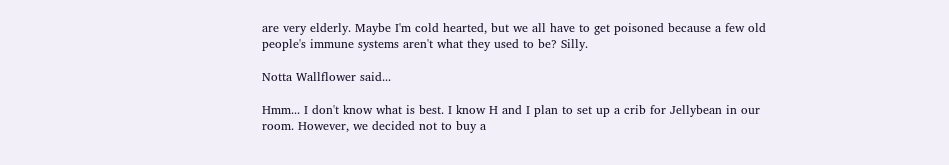are very elderly. Maybe I'm cold hearted, but we all have to get poisoned because a few old people's immune systems aren't what they used to be? Silly.

Notta Wallflower said...

Hmm... I don't know what is best. I know H and I plan to set up a crib for Jellybean in our room. However, we decided not to buy a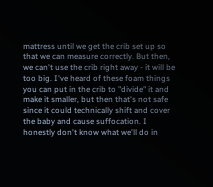mattress until we get the crib set up so that we can measure correctly. But then, we can't use the crib right away - it will be too big. I've heard of these foam things you can put in the crib to "divide" it and make it smaller, but then that's not safe since it could technically shift and cover the baby and cause suffocation. I honestly don't know what we'll do in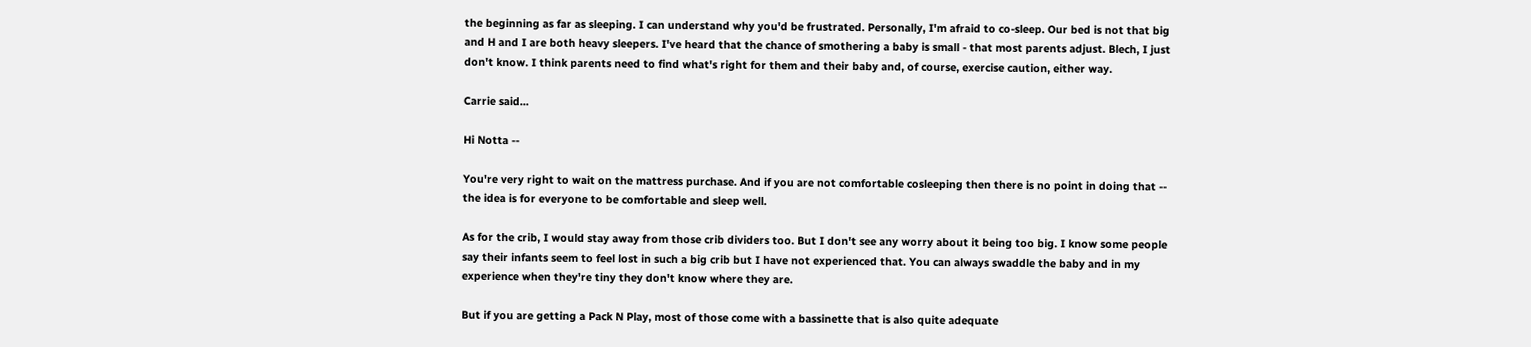the beginning as far as sleeping. I can understand why you'd be frustrated. Personally, I'm afraid to co-sleep. Our bed is not that big and H and I are both heavy sleepers. I've heard that the chance of smothering a baby is small - that most parents adjust. Blech, I just don't know. I think parents need to find what's right for them and their baby and, of course, exercise caution, either way.

Carrie said...

Hi Notta --

You're very right to wait on the mattress purchase. And if you are not comfortable cosleeping then there is no point in doing that -- the idea is for everyone to be comfortable and sleep well.

As for the crib, I would stay away from those crib dividers too. But I don't see any worry about it being too big. I know some people say their infants seem to feel lost in such a big crib but I have not experienced that. You can always swaddle the baby and in my experience when they're tiny they don't know where they are.

But if you are getting a Pack N Play, most of those come with a bassinette that is also quite adequate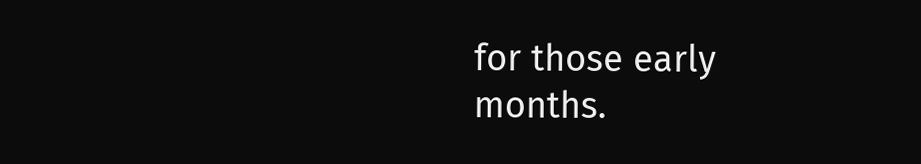for those early months.